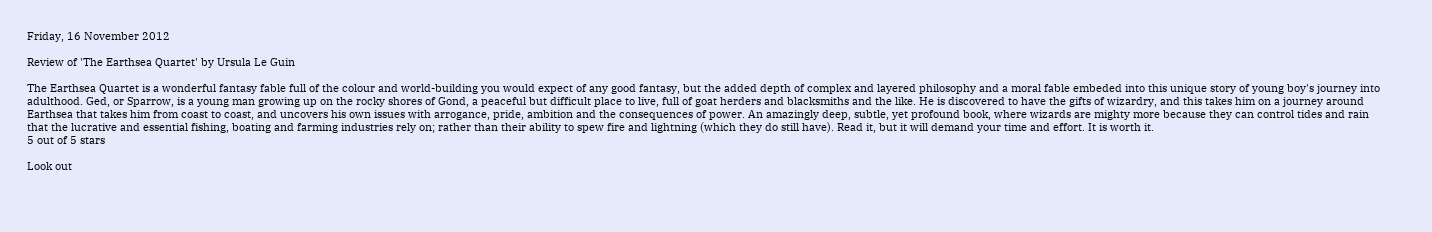Friday, 16 November 2012

Review of 'The Earthsea Quartet' by Ursula Le Guin

The Earthsea Quartet is a wonderful fantasy fable full of the colour and world-building you would expect of any good fantasy, but the added depth of complex and layered philosophy and a moral fable embeded into this unique story of young boy's journey into adulthood. Ged, or Sparrow, is a young man growing up on the rocky shores of Gond, a peaceful but difficult place to live, full of goat herders and blacksmiths and the like. He is discovered to have the gifts of wizardry, and this takes him on a journey around Earthsea that takes him from coast to coast, and uncovers his own issues with arrogance, pride, ambition and the consequences of power. An amazingly deep, subtle, yet profound book, where wizards are mighty more because they can control tides and rain that the lucrative and essential fishing, boating and farming industries rely on; rather than their ability to spew fire and lightning (which they do still have). Read it, but it will demand your time and effort. It is worth it.
5 out of 5 stars

Look out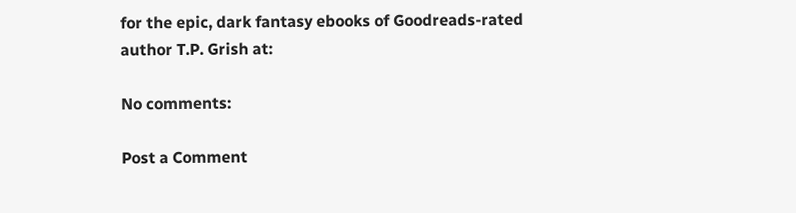for the epic, dark fantasy ebooks of Goodreads-rated author T.P. Grish at:

No comments:

Post a Comment